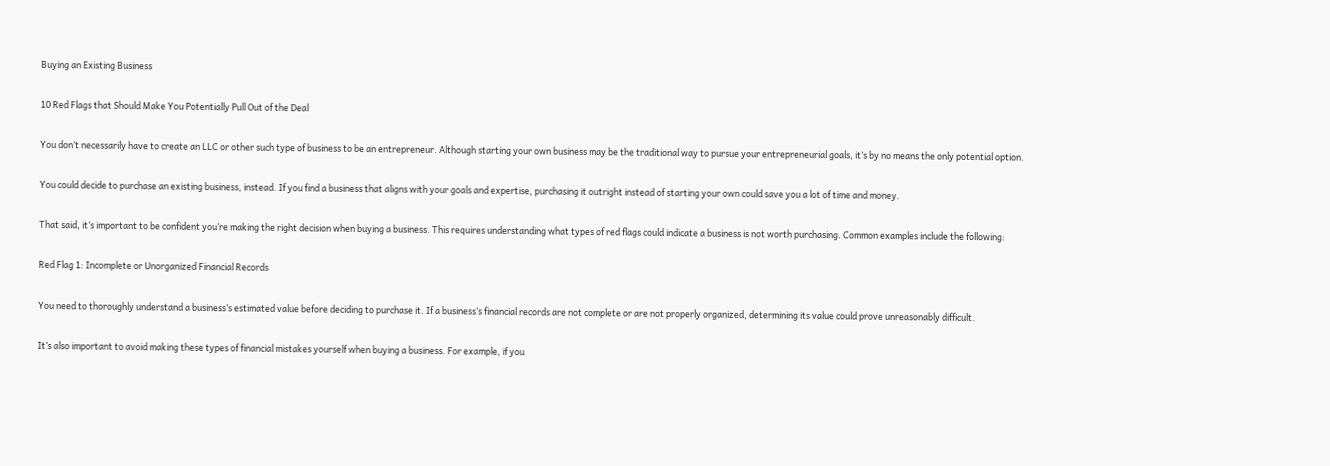Buying an Existing Business

10 Red Flags that Should Make You Potentially Pull Out of the Deal

You don’t necessarily have to create an LLC or other such type of business to be an entrepreneur. Although starting your own business may be the traditional way to pursue your entrepreneurial goals, it’s by no means the only potential option.

You could decide to purchase an existing business, instead. If you find a business that aligns with your goals and expertise, purchasing it outright instead of starting your own could save you a lot of time and money.

That said, it’s important to be confident you’re making the right decision when buying a business. This requires understanding what types of red flags could indicate a business is not worth purchasing. Common examples include the following:

Red Flag 1: Incomplete or Unorganized Financial Records

You need to thoroughly understand a business’s estimated value before deciding to purchase it. If a business’s financial records are not complete or are not properly organized, determining its value could prove unreasonably difficult.

It’s also important to avoid making these types of financial mistakes yourself when buying a business. For example, if you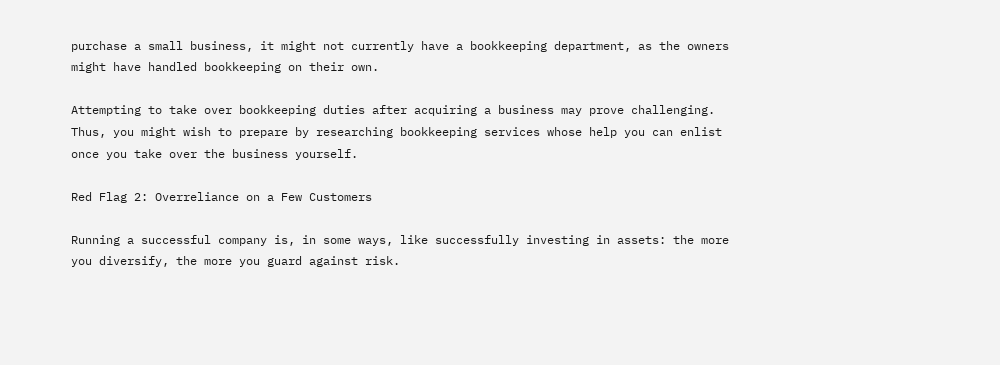purchase a small business, it might not currently have a bookkeeping department, as the owners might have handled bookkeeping on their own.

Attempting to take over bookkeeping duties after acquiring a business may prove challenging. Thus, you might wish to prepare by researching bookkeeping services whose help you can enlist once you take over the business yourself.

Red Flag 2: Overreliance on a Few Customers

Running a successful company is, in some ways, like successfully investing in assets: the more you diversify, the more you guard against risk.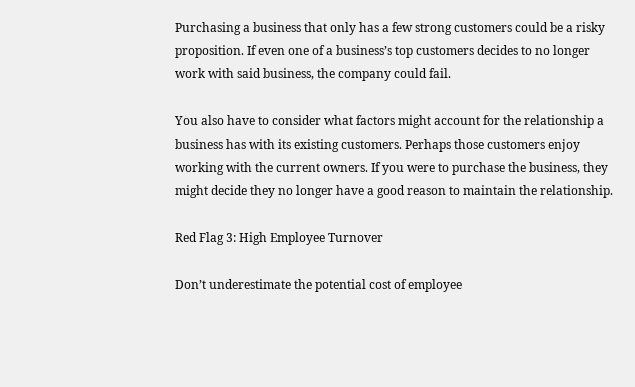Purchasing a business that only has a few strong customers could be a risky proposition. If even one of a business’s top customers decides to no longer work with said business, the company could fail.

You also have to consider what factors might account for the relationship a business has with its existing customers. Perhaps those customers enjoy working with the current owners. If you were to purchase the business, they might decide they no longer have a good reason to maintain the relationship.

Red Flag 3: High Employee Turnover

Don’t underestimate the potential cost of employee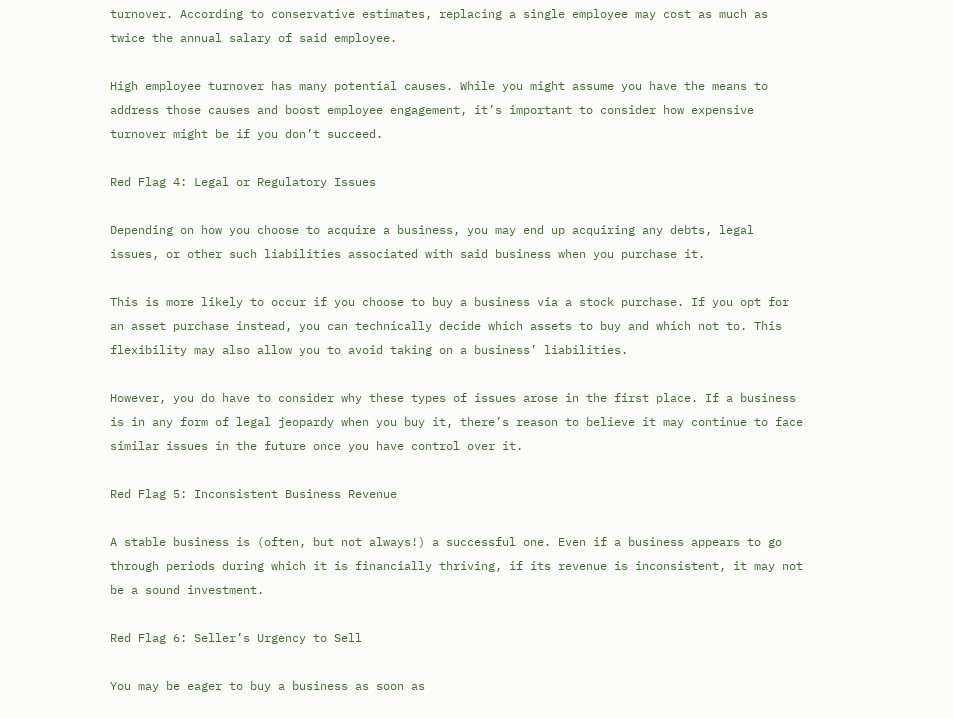turnover. According to conservative estimates, replacing a single employee may cost as much as twice the annual salary of said employee.

High employee turnover has many potential causes. While you might assume you have the means to address those causes and boost employee engagement, it’s important to consider how expensive turnover might be if you don’t succeed.

Red Flag 4: Legal or Regulatory Issues

Depending on how you choose to acquire a business, you may end up acquiring any debts, legal issues, or other such liabilities associated with said business when you purchase it.

This is more likely to occur if you choose to buy a business via a stock purchase. If you opt for an asset purchase instead, you can technically decide which assets to buy and which not to. This flexibility may also allow you to avoid taking on a business’ liabilities.

However, you do have to consider why these types of issues arose in the first place. If a business is in any form of legal jeopardy when you buy it, there’s reason to believe it may continue to face similar issues in the future once you have control over it.

Red Flag 5: Inconsistent Business Revenue

A stable business is (often, but not always!) a successful one. Even if a business appears to go through periods during which it is financially thriving, if its revenue is inconsistent, it may not be a sound investment.

Red Flag 6: Seller’s Urgency to Sell

You may be eager to buy a business as soon as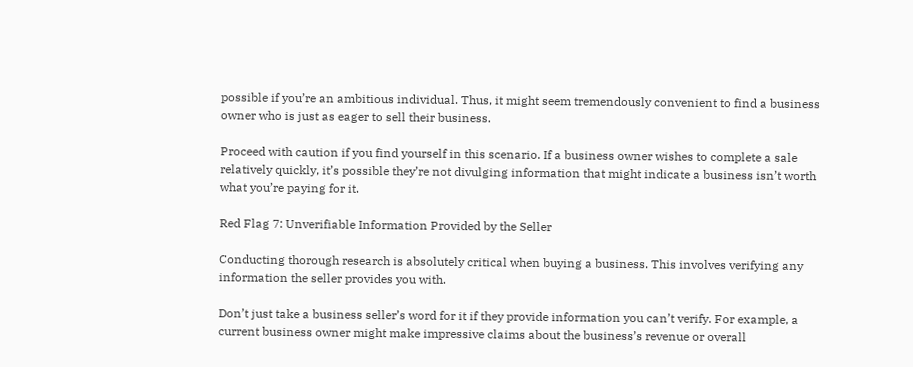possible if you’re an ambitious individual. Thus, it might seem tremendously convenient to find a business owner who is just as eager to sell their business.

Proceed with caution if you find yourself in this scenario. If a business owner wishes to complete a sale relatively quickly, it’s possible they’re not divulging information that might indicate a business isn’t worth what you’re paying for it.

Red Flag 7: Unverifiable Information Provided by the Seller

Conducting thorough research is absolutely critical when buying a business. This involves verifying any information the seller provides you with.

Don’t just take a business seller’s word for it if they provide information you can’t verify. For example, a current business owner might make impressive claims about the business’s revenue or overall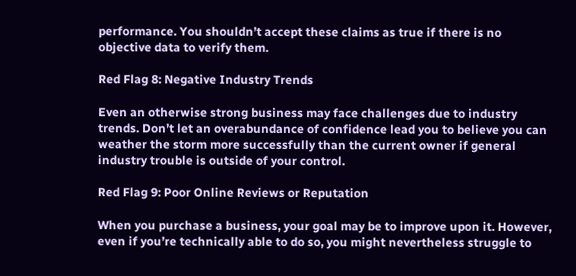performance. You shouldn’t accept these claims as true if there is no objective data to verify them.

Red Flag 8: Negative Industry Trends

Even an otherwise strong business may face challenges due to industry trends. Don’t let an overabundance of confidence lead you to believe you can weather the storm more successfully than the current owner if general industry trouble is outside of your control.

Red Flag 9: Poor Online Reviews or Reputation

When you purchase a business, your goal may be to improve upon it. However, even if you’re technically able to do so, you might nevertheless struggle to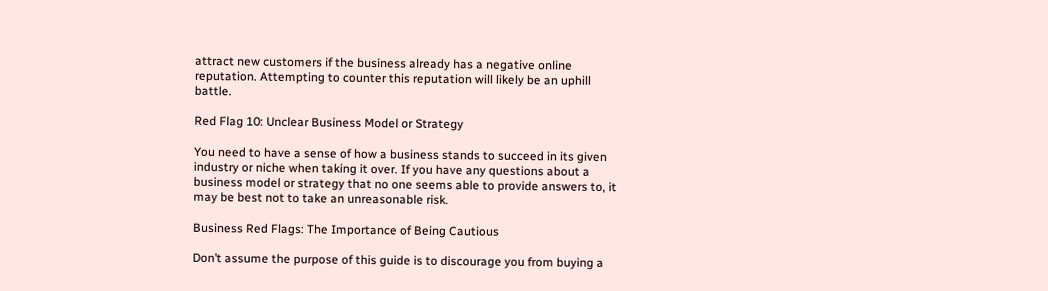attract new customers if the business already has a negative online reputation. Attempting to counter this reputation will likely be an uphill battle.

Red Flag 10: Unclear Business Model or Strategy

You need to have a sense of how a business stands to succeed in its given industry or niche when taking it over. If you have any questions about a business model or strategy that no one seems able to provide answers to, it may be best not to take an unreasonable risk.

Business Red Flags: The Importance of Being Cautious

Don’t assume the purpose of this guide is to discourage you from buying a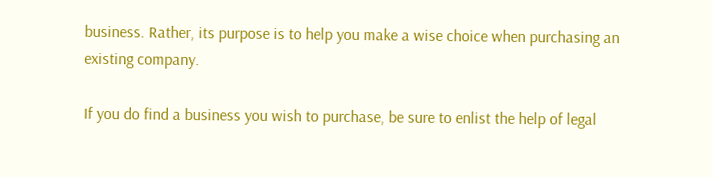business. Rather, its purpose is to help you make a wise choice when purchasing an existing company.

If you do find a business you wish to purchase, be sure to enlist the help of legal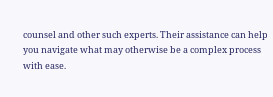counsel and other such experts. Their assistance can help you navigate what may otherwise be a complex process with ease.